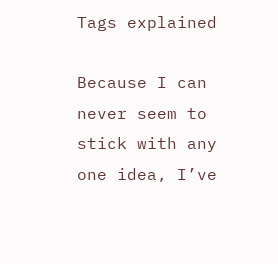Tags explained

Because I can never seem to stick with any one idea, I’ve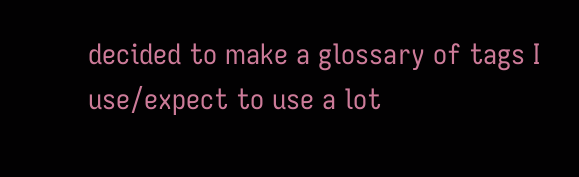decided to make a glossary of tags I use/expect to use a lot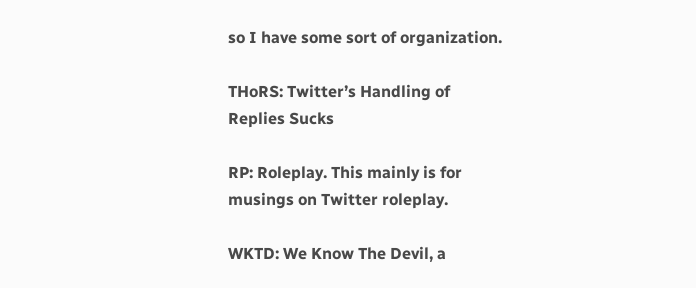so I have some sort of organization.

THoRS: Twitter’s Handling of Replies Sucks

RP: Roleplay. This mainly is for musings on Twitter roleplay.

WKTD: We Know The Devil, a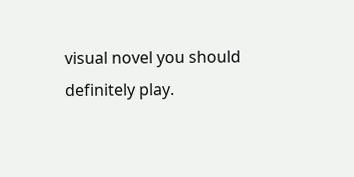visual novel you should definitely play.